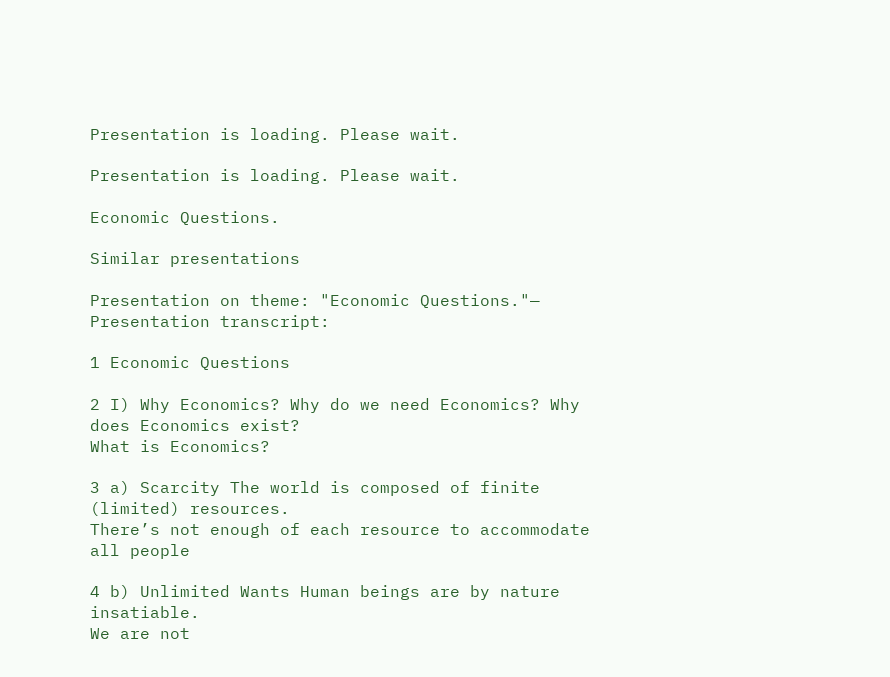Presentation is loading. Please wait.

Presentation is loading. Please wait.

Economic Questions.

Similar presentations

Presentation on theme: "Economic Questions."— Presentation transcript:

1 Economic Questions

2 I) Why Economics? Why do we need Economics? Why does Economics exist?
What is Economics?

3 a) Scarcity The world is composed of finite (limited) resources.
There’s not enough of each resource to accommodate all people

4 b) Unlimited Wants Human beings are by nature insatiable.
We are not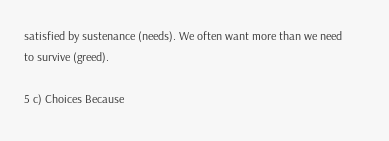satisfied by sustenance (needs). We often want more than we need to survive (greed).

5 c) Choices Because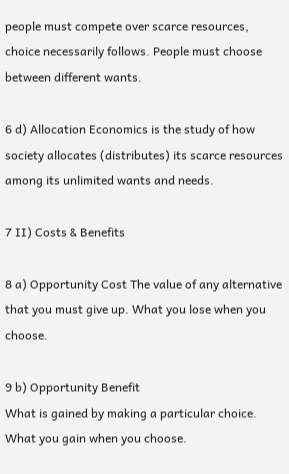people must compete over scarce resources, choice necessarily follows. People must choose between different wants.

6 d) Allocation Economics is the study of how society allocates (distributes) its scarce resources among its unlimited wants and needs.

7 II) Costs & Benefits

8 a) Opportunity Cost The value of any alternative that you must give up. What you lose when you choose.

9 b) Opportunity Benefit
What is gained by making a particular choice. What you gain when you choose.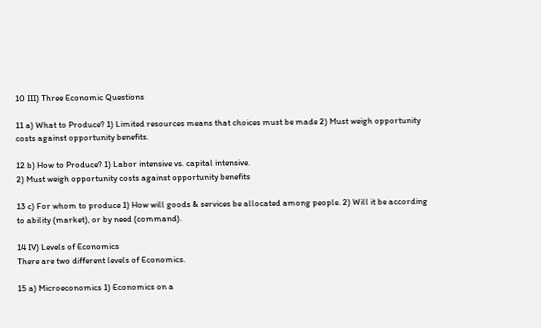10 III) Three Economic Questions

11 a) What to Produce? 1) Limited resources means that choices must be made 2) Must weigh opportunity costs against opportunity benefits.

12 b) How to Produce? 1) Labor intensive vs. capital intensive.
2) Must weigh opportunity costs against opportunity benefits

13 c) For whom to produce 1) How will goods & services be allocated among people. 2) Will it be according to ability (market), or by need (command).

14 IV) Levels of Economics
There are two different levels of Economics.

15 a) Microeconomics 1) Economics on a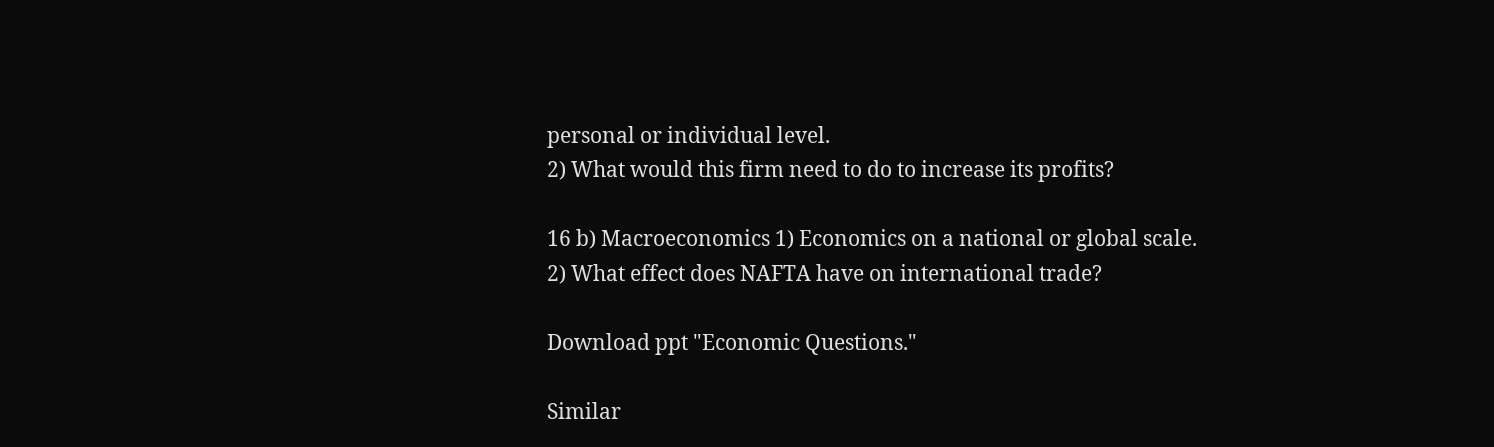personal or individual level.
2) What would this firm need to do to increase its profits?

16 b) Macroeconomics 1) Economics on a national or global scale.
2) What effect does NAFTA have on international trade?

Download ppt "Economic Questions."

Similar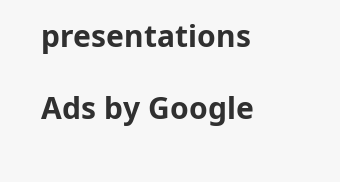presentations

Ads by Google